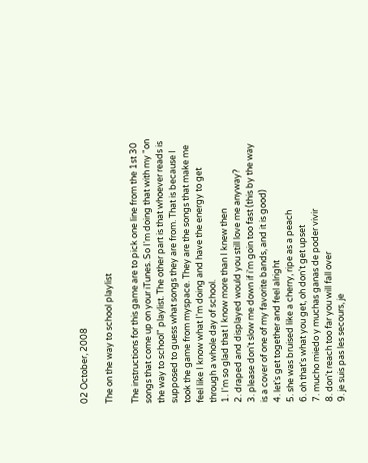02 October, 2008

The on the way to school playlist

The instructions for this game are to pick one line from the 1st 30 songs that come up on your iTunes. So I'm doing that with my "on the way to school" playlist. The other part is that whoever reads is supposed to guess what songs they are from. That is because I took the game from myspace. They are the songs that make me feel like I know what I'm doing and have the energy to get through a whole day of school.
1. I'm so glad that I know more than I knew then
2. draped and displayed would you still love me anyway?
3. please don't slow me down if i'm goin too fast (this by the way is a cover of one of my favorite bands, and it is good)
4. let's get together and feel alright
5. she was bruised like a cherry, ripe as a peach
6. oh that's what you get, oh don't get upset
7. mucho miedo y muchas ganas de poder vivir
8. don't reach too far you will fall over
9. je suis pas les secours, je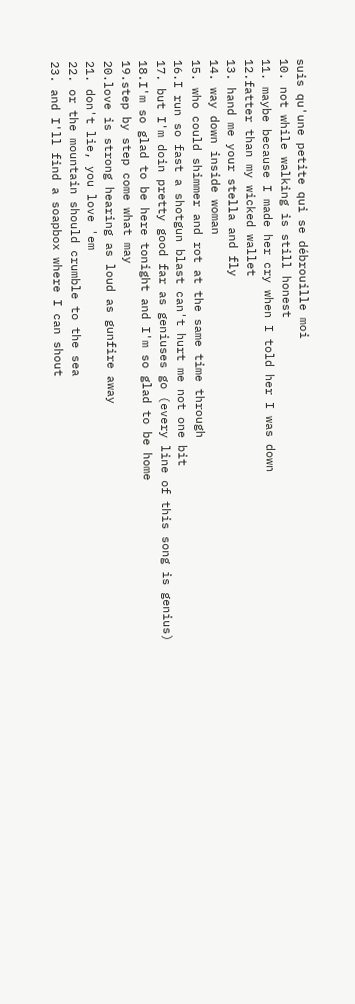suis qu'une petite qui se débrouille moi
10. not while walking is still honest
11. maybe because I made her cry when I told her I was down
12.fatter than my wicked wallet
13. hand me your stella and fly
14. way down inside woman
15. who could shimmer and rot at the same time through
16.I run so fast a shotgun blast can't hurt me not one bit
17. but I'm doin pretty good far as geniuses go (every line of this song is genius)
18.I'm so glad to be here tonight and I'm so glad to be home
19.step by step come what may
20.love is strong hearing as loud as gunfire away
21. don't lie, you love 'em
22. or the mountain should crumble to the sea
23. and I'll find a soapbox where I can shout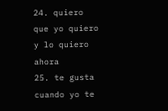24. quiero que yo quiero y lo quiero ahora
25. te gusta cuando yo te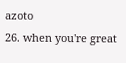azoto
26. when you're great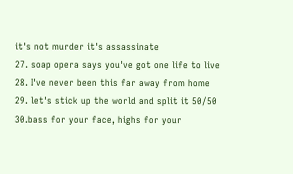it's not murder it's assassinate
27. soap opera says you've got one life to live
28. I've never been this far away from home
29. let's stick up the world and split it 50/50
30.bass for your face, highs for your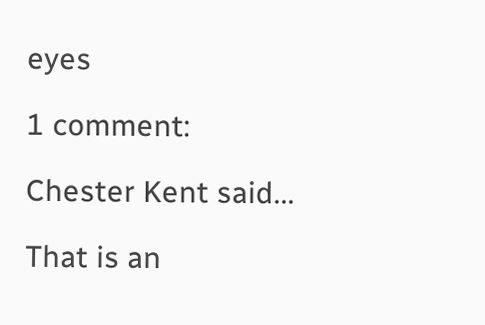eyes

1 comment:

Chester Kent said...

That is an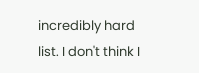incredibly hard list. I don't think I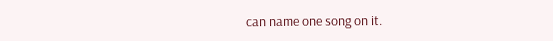can name one song on it.